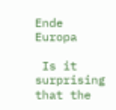Ende Europa

 Is it surprising that the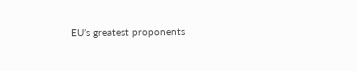EU’s greatest proponents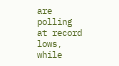are polling at record lows, while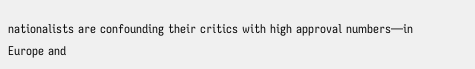nationalists are confounding their critics with high approval numbers—in Europe and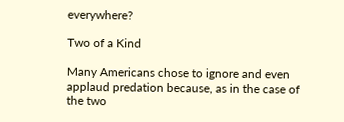everywhere?

Two of a Kind

Many Americans chose to ignore and even applaud predation because, as in the case of the two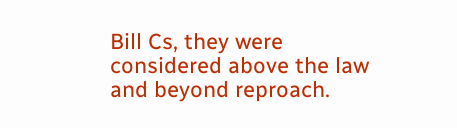Bill Cs, they were considered above the law and beyond reproach.